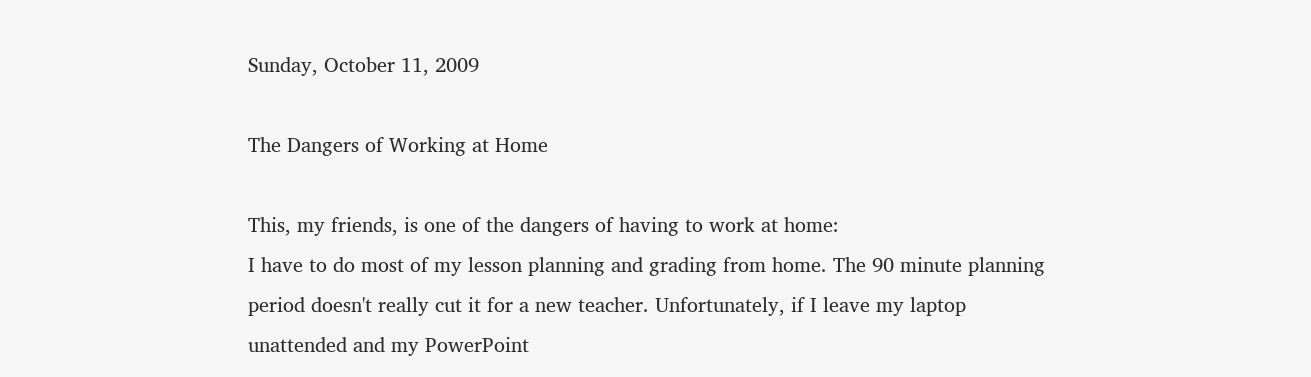Sunday, October 11, 2009

The Dangers of Working at Home

This, my friends, is one of the dangers of having to work at home:
I have to do most of my lesson planning and grading from home. The 90 minute planning period doesn't really cut it for a new teacher. Unfortunately, if I leave my laptop unattended and my PowerPoint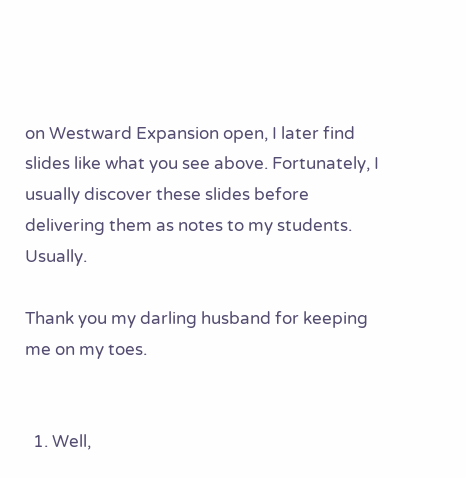on Westward Expansion open, I later find slides like what you see above. Fortunately, I usually discover these slides before delivering them as notes to my students. Usually.

Thank you my darling husband for keeping me on my toes.


  1. Well,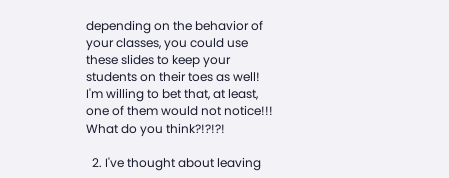depending on the behavior of your classes, you could use these slides to keep your students on their toes as well! I'm willing to bet that, at least, one of them would not notice!!! What do you think?!?!?!

  2. I've thought about leaving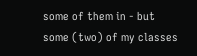some of them in - but some (two) of my classes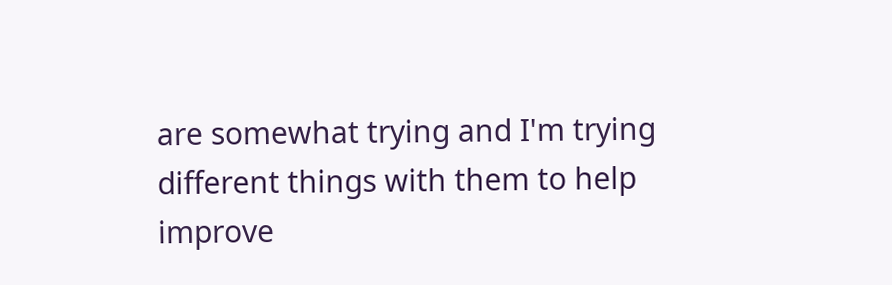are somewhat trying and I'm trying different things with them to help improve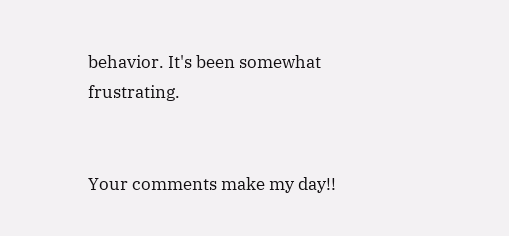behavior. It's been somewhat frustrating.


Your comments make my day!!